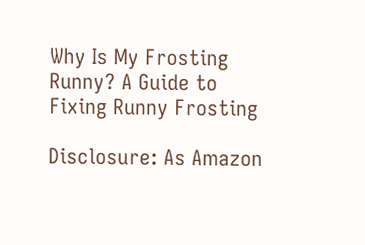Why Is My Frosting Runny? A Guide to Fixing Runny Frosting

Disclosure: As Amazon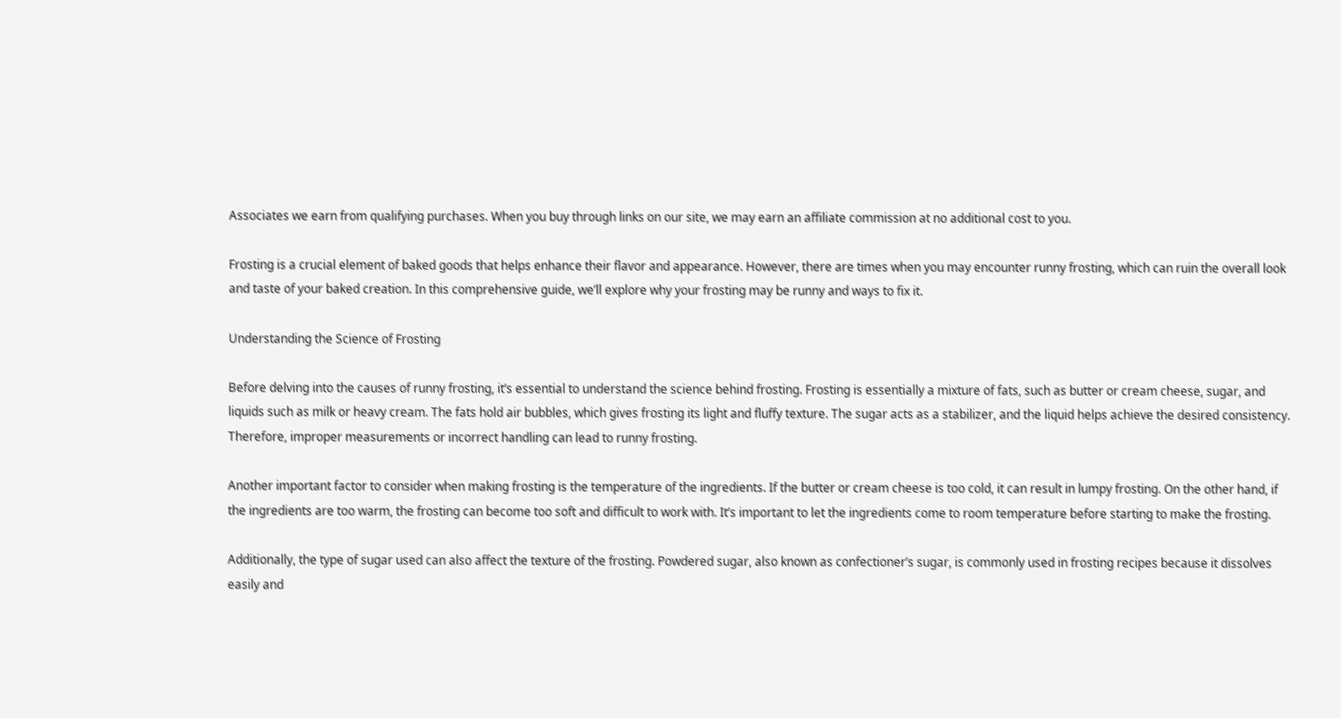Associates we earn from qualifying purchases. When you buy through links on our site, we may earn an affiliate commission at no additional cost to you.

Frosting is a crucial element of baked goods that helps enhance their flavor and appearance. However, there are times when you may encounter runny frosting, which can ruin the overall look and taste of your baked creation. In this comprehensive guide, we’ll explore why your frosting may be runny and ways to fix it.

Understanding the Science of Frosting

Before delving into the causes of runny frosting, it’s essential to understand the science behind frosting. Frosting is essentially a mixture of fats, such as butter or cream cheese, sugar, and liquids such as milk or heavy cream. The fats hold air bubbles, which gives frosting its light and fluffy texture. The sugar acts as a stabilizer, and the liquid helps achieve the desired consistency. Therefore, improper measurements or incorrect handling can lead to runny frosting.

Another important factor to consider when making frosting is the temperature of the ingredients. If the butter or cream cheese is too cold, it can result in lumpy frosting. On the other hand, if the ingredients are too warm, the frosting can become too soft and difficult to work with. It’s important to let the ingredients come to room temperature before starting to make the frosting.

Additionally, the type of sugar used can also affect the texture of the frosting. Powdered sugar, also known as confectioner’s sugar, is commonly used in frosting recipes because it dissolves easily and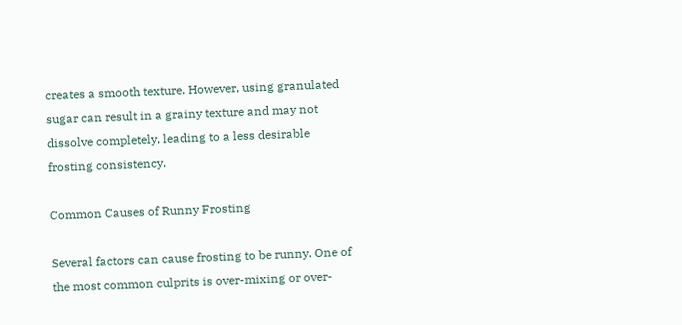creates a smooth texture. However, using granulated sugar can result in a grainy texture and may not dissolve completely, leading to a less desirable frosting consistency.

Common Causes of Runny Frosting

Several factors can cause frosting to be runny. One of the most common culprits is over-mixing or over-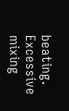beating. Excessive mixing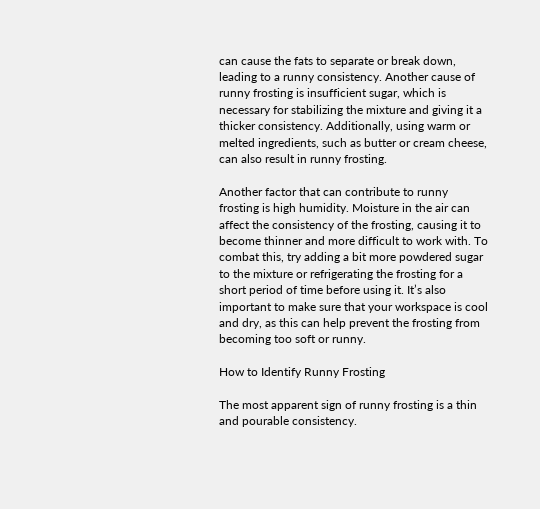can cause the fats to separate or break down, leading to a runny consistency. Another cause of runny frosting is insufficient sugar, which is necessary for stabilizing the mixture and giving it a thicker consistency. Additionally, using warm or melted ingredients, such as butter or cream cheese, can also result in runny frosting.

Another factor that can contribute to runny frosting is high humidity. Moisture in the air can affect the consistency of the frosting, causing it to become thinner and more difficult to work with. To combat this, try adding a bit more powdered sugar to the mixture or refrigerating the frosting for a short period of time before using it. It’s also important to make sure that your workspace is cool and dry, as this can help prevent the frosting from becoming too soft or runny.

How to Identify Runny Frosting

The most apparent sign of runny frosting is a thin and pourable consistency.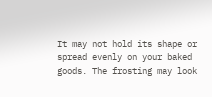It may not hold its shape or spread evenly on your baked goods. The frosting may look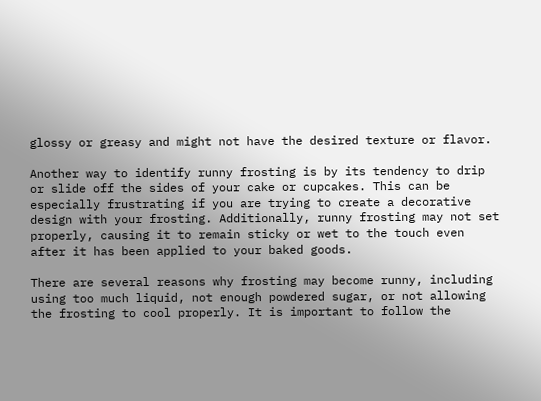glossy or greasy and might not have the desired texture or flavor.

Another way to identify runny frosting is by its tendency to drip or slide off the sides of your cake or cupcakes. This can be especially frustrating if you are trying to create a decorative design with your frosting. Additionally, runny frosting may not set properly, causing it to remain sticky or wet to the touch even after it has been applied to your baked goods.

There are several reasons why frosting may become runny, including using too much liquid, not enough powdered sugar, or not allowing the frosting to cool properly. It is important to follow the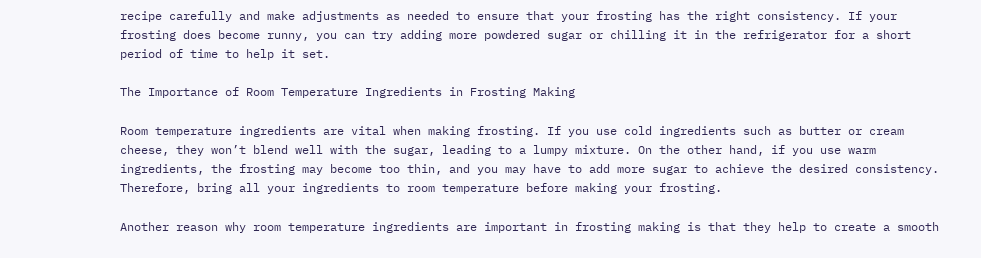recipe carefully and make adjustments as needed to ensure that your frosting has the right consistency. If your frosting does become runny, you can try adding more powdered sugar or chilling it in the refrigerator for a short period of time to help it set.

The Importance of Room Temperature Ingredients in Frosting Making

Room temperature ingredients are vital when making frosting. If you use cold ingredients such as butter or cream cheese, they won’t blend well with the sugar, leading to a lumpy mixture. On the other hand, if you use warm ingredients, the frosting may become too thin, and you may have to add more sugar to achieve the desired consistency. Therefore, bring all your ingredients to room temperature before making your frosting.

Another reason why room temperature ingredients are important in frosting making is that they help to create a smooth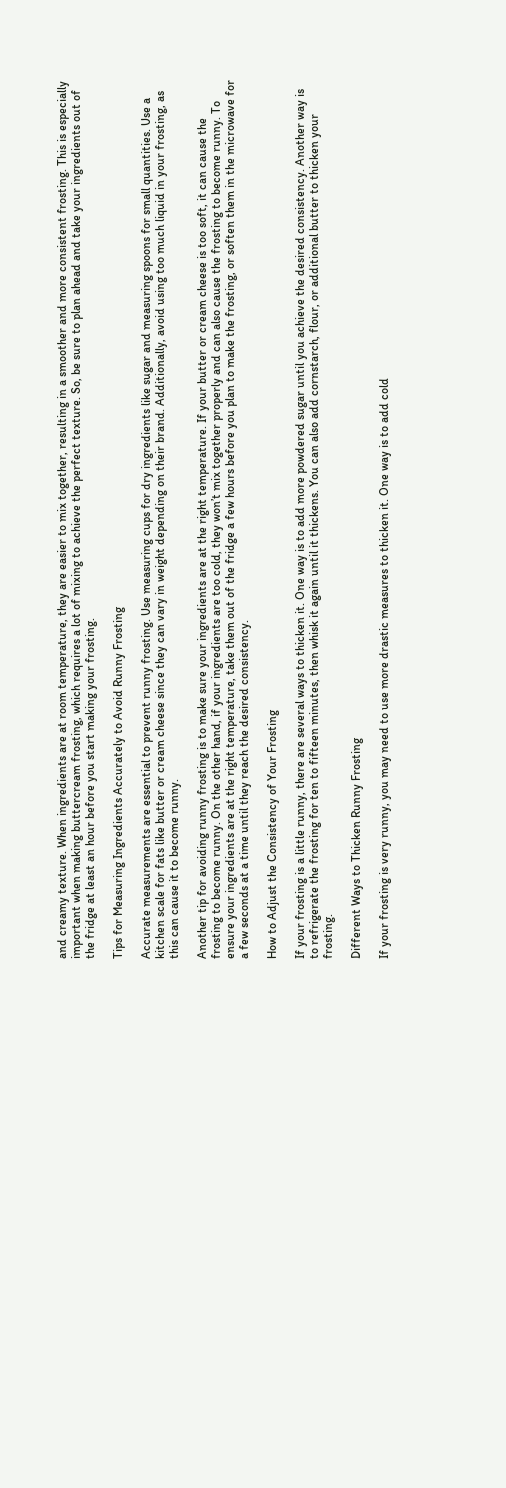and creamy texture. When ingredients are at room temperature, they are easier to mix together, resulting in a smoother and more consistent frosting. This is especially important when making buttercream frosting, which requires a lot of mixing to achieve the perfect texture. So, be sure to plan ahead and take your ingredients out of the fridge at least an hour before you start making your frosting.

Tips for Measuring Ingredients Accurately to Avoid Runny Frosting

Accurate measurements are essential to prevent runny frosting. Use measuring cups for dry ingredients like sugar and measuring spoons for small quantities. Use a kitchen scale for fats like butter or cream cheese since they can vary in weight depending on their brand. Additionally, avoid using too much liquid in your frosting, as this can cause it to become runny.

Another tip for avoiding runny frosting is to make sure your ingredients are at the right temperature. If your butter or cream cheese is too soft, it can cause the frosting to become runny. On the other hand, if your ingredients are too cold, they won’t mix together properly and can also cause the frosting to become runny. To ensure your ingredients are at the right temperature, take them out of the fridge a few hours before you plan to make the frosting, or soften them in the microwave for a few seconds at a time until they reach the desired consistency.

How to Adjust the Consistency of Your Frosting

If your frosting is a little runny, there are several ways to thicken it. One way is to add more powdered sugar until you achieve the desired consistency. Another way is to refrigerate the frosting for ten to fifteen minutes, then whisk it again until it thickens. You can also add cornstarch, flour, or additional butter to thicken your frosting.

Different Ways to Thicken Runny Frosting

If your frosting is very runny, you may need to use more drastic measures to thicken it. One way is to add cold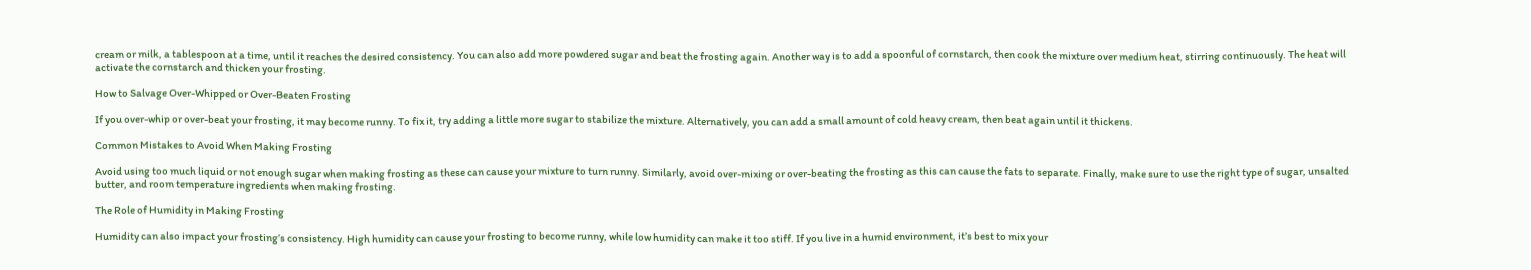cream or milk, a tablespoon at a time, until it reaches the desired consistency. You can also add more powdered sugar and beat the frosting again. Another way is to add a spoonful of cornstarch, then cook the mixture over medium heat, stirring continuously. The heat will activate the cornstarch and thicken your frosting.

How to Salvage Over-Whipped or Over-Beaten Frosting

If you over-whip or over-beat your frosting, it may become runny. To fix it, try adding a little more sugar to stabilize the mixture. Alternatively, you can add a small amount of cold heavy cream, then beat again until it thickens.

Common Mistakes to Avoid When Making Frosting

Avoid using too much liquid or not enough sugar when making frosting as these can cause your mixture to turn runny. Similarly, avoid over-mixing or over-beating the frosting as this can cause the fats to separate. Finally, make sure to use the right type of sugar, unsalted butter, and room temperature ingredients when making frosting.

The Role of Humidity in Making Frosting

Humidity can also impact your frosting’s consistency. High humidity can cause your frosting to become runny, while low humidity can make it too stiff. If you live in a humid environment, it’s best to mix your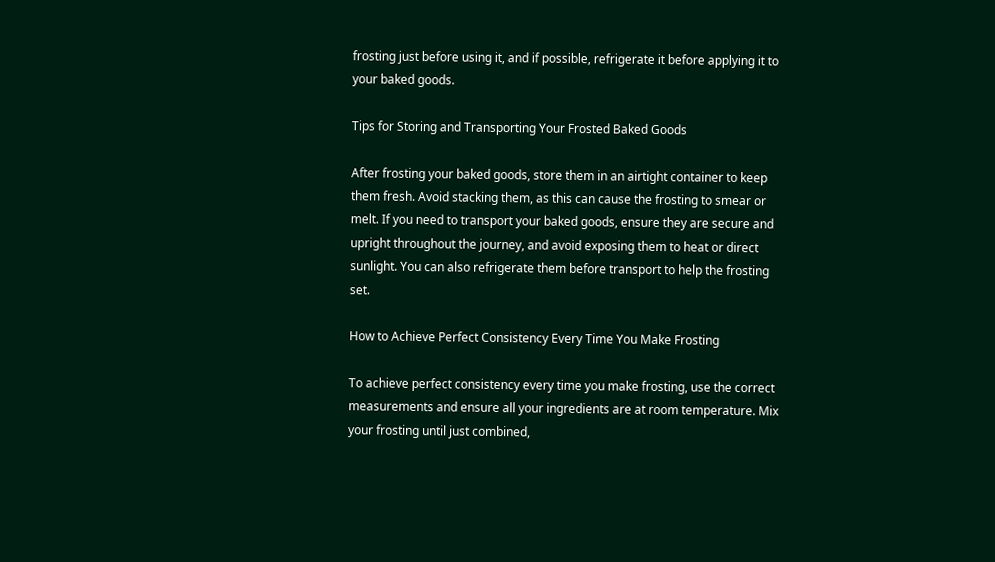frosting just before using it, and if possible, refrigerate it before applying it to your baked goods.

Tips for Storing and Transporting Your Frosted Baked Goods

After frosting your baked goods, store them in an airtight container to keep them fresh. Avoid stacking them, as this can cause the frosting to smear or melt. If you need to transport your baked goods, ensure they are secure and upright throughout the journey, and avoid exposing them to heat or direct sunlight. You can also refrigerate them before transport to help the frosting set.

How to Achieve Perfect Consistency Every Time You Make Frosting

To achieve perfect consistency every time you make frosting, use the correct measurements and ensure all your ingredients are at room temperature. Mix your frosting until just combined,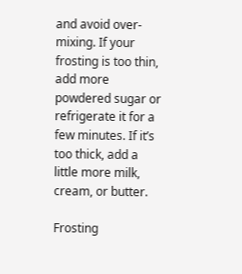and avoid over-mixing. If your frosting is too thin, add more powdered sugar or refrigerate it for a few minutes. If it’s too thick, add a little more milk, cream, or butter.

Frosting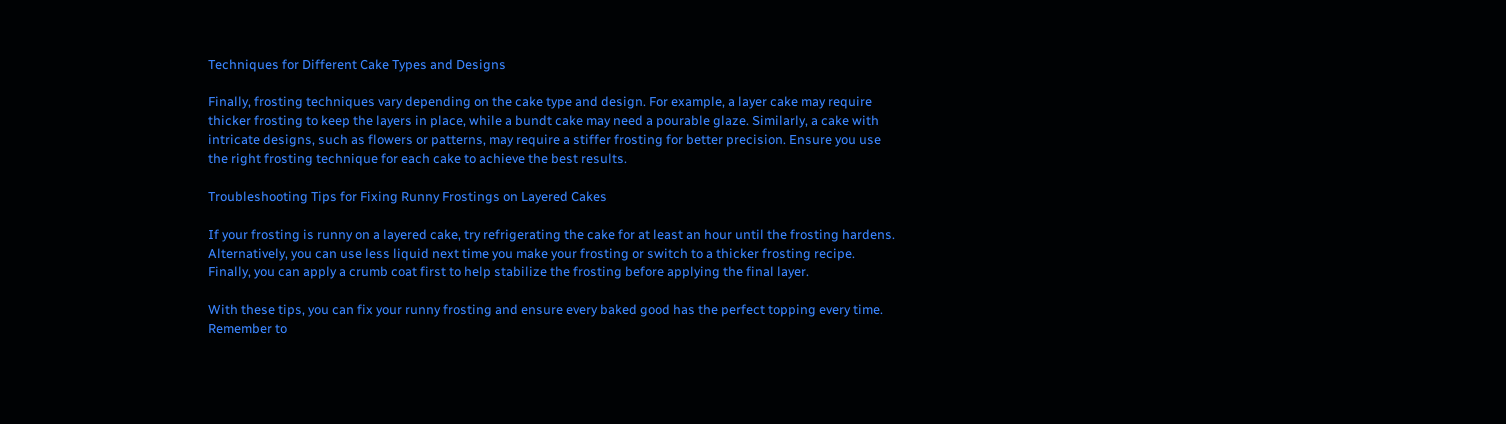Techniques for Different Cake Types and Designs

Finally, frosting techniques vary depending on the cake type and design. For example, a layer cake may require thicker frosting to keep the layers in place, while a bundt cake may need a pourable glaze. Similarly, a cake with intricate designs, such as flowers or patterns, may require a stiffer frosting for better precision. Ensure you use the right frosting technique for each cake to achieve the best results.

Troubleshooting Tips for Fixing Runny Frostings on Layered Cakes

If your frosting is runny on a layered cake, try refrigerating the cake for at least an hour until the frosting hardens. Alternatively, you can use less liquid next time you make your frosting or switch to a thicker frosting recipe. Finally, you can apply a crumb coat first to help stabilize the frosting before applying the final layer.

With these tips, you can fix your runny frosting and ensure every baked good has the perfect topping every time. Remember to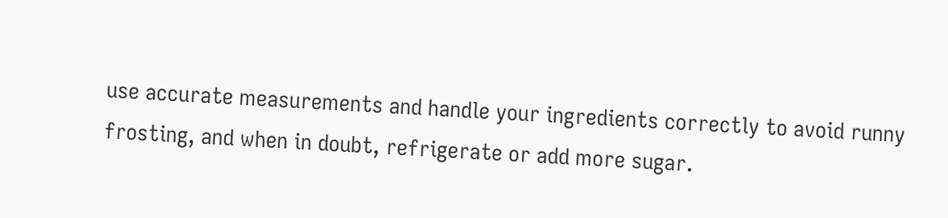use accurate measurements and handle your ingredients correctly to avoid runny frosting, and when in doubt, refrigerate or add more sugar.